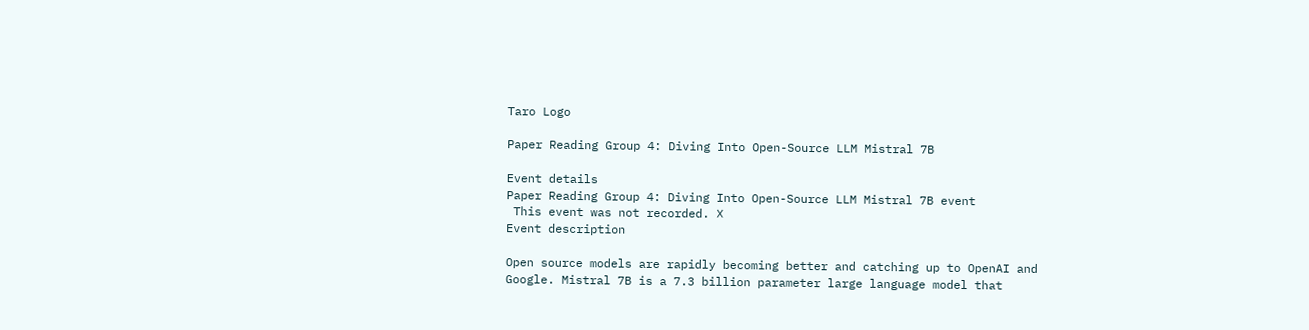Taro Logo

Paper Reading Group 4: Diving Into Open-Source LLM Mistral 7B

Event details
Paper Reading Group 4: Diving Into Open-Source LLM Mistral 7B event
 This event was not recorded. ❌
Event description

Open source models are rapidly becoming better and catching up to OpenAI and Google. Mistral 7B is a 7.3 billion parameter large language model that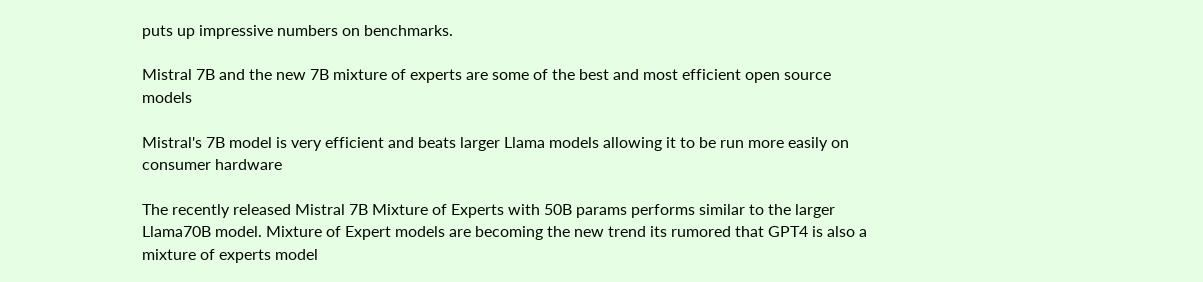puts up impressive numbers on benchmarks.

Mistral 7B and the new 7B mixture of experts are some of the best and most efficient open source models

Mistral's 7B model is very efficient and beats larger Llama models allowing it to be run more easily on consumer hardware

The recently released Mistral 7B Mixture of Experts with 50B params performs similar to the larger Llama70B model. Mixture of Expert models are becoming the new trend its rumored that GPT4 is also a mixture of experts model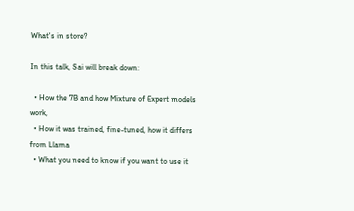What's in store?

In this talk, Sai will break down:

  • How the 7B and how Mixture of Expert models work,
  • How it was trained, fine-tuned, how it differs from Llama
  • What you need to know if you want to use it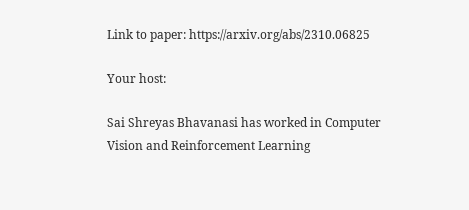Link to paper: https://arxiv.org/abs/2310.06825

Your host:

Sai Shreyas Bhavanasi has worked in Computer Vision and Reinforcement Learning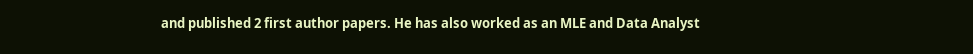and published 2 first author papers. He has also worked as an MLE and Data Analyst